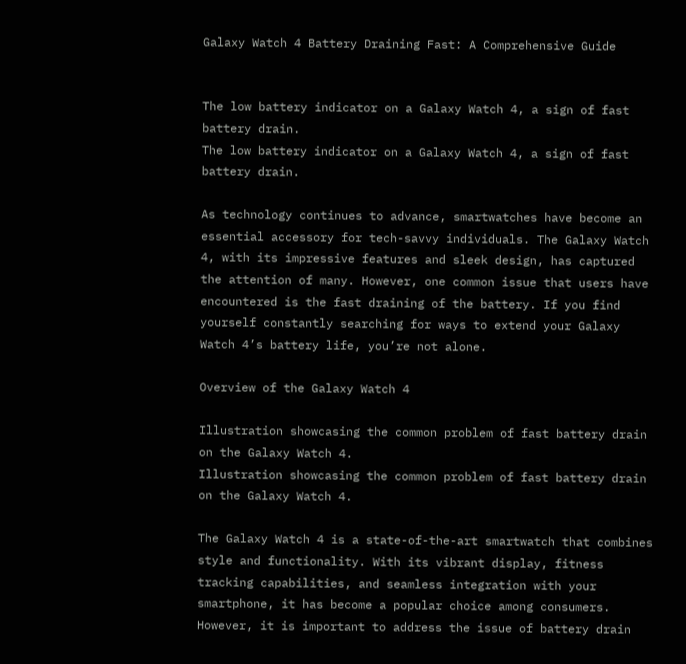Galaxy Watch 4 Battery Draining Fast: A Comprehensive Guide


The low battery indicator on a Galaxy Watch 4, a sign of fast battery drain.
The low battery indicator on a Galaxy Watch 4, a sign of fast battery drain.

As technology continues to advance, smartwatches have become an essential accessory for tech-savvy individuals. The Galaxy Watch 4, with its impressive features and sleek design, has captured the attention of many. However, one common issue that users have encountered is the fast draining of the battery. If you find yourself constantly searching for ways to extend your Galaxy Watch 4’s battery life, you’re not alone.

Overview of the Galaxy Watch 4

Illustration showcasing the common problem of fast battery drain on the Galaxy Watch 4.
Illustration showcasing the common problem of fast battery drain on the Galaxy Watch 4.

The Galaxy Watch 4 is a state-of-the-art smartwatch that combines style and functionality. With its vibrant display, fitness tracking capabilities, and seamless integration with your smartphone, it has become a popular choice among consumers. However, it is important to address the issue of battery drain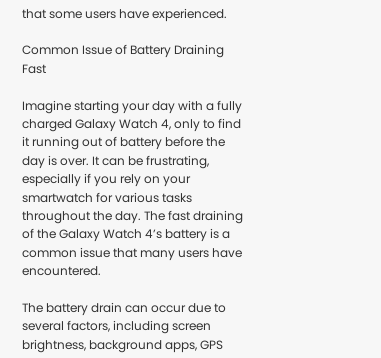that some users have experienced.

Common Issue of Battery Draining Fast

Imagine starting your day with a fully charged Galaxy Watch 4, only to find it running out of battery before the day is over. It can be frustrating, especially if you rely on your smartwatch for various tasks throughout the day. The fast draining of the Galaxy Watch 4’s battery is a common issue that many users have encountered.

The battery drain can occur due to several factors, including screen brightness, background apps, GPS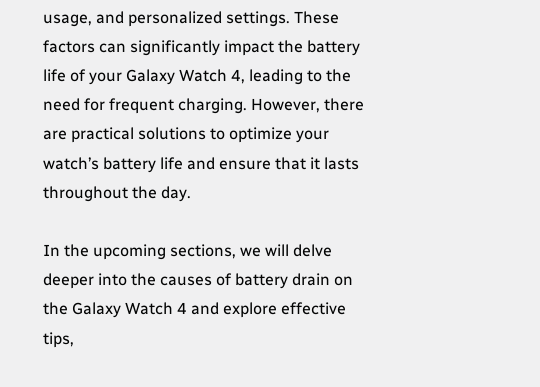usage, and personalized settings. These factors can significantly impact the battery life of your Galaxy Watch 4, leading to the need for frequent charging. However, there are practical solutions to optimize your watch’s battery life and ensure that it lasts throughout the day.

In the upcoming sections, we will delve deeper into the causes of battery drain on the Galaxy Watch 4 and explore effective tips,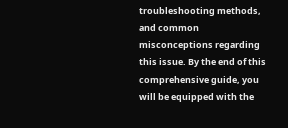troubleshooting methods, and common misconceptions regarding this issue. By the end of this comprehensive guide, you will be equipped with the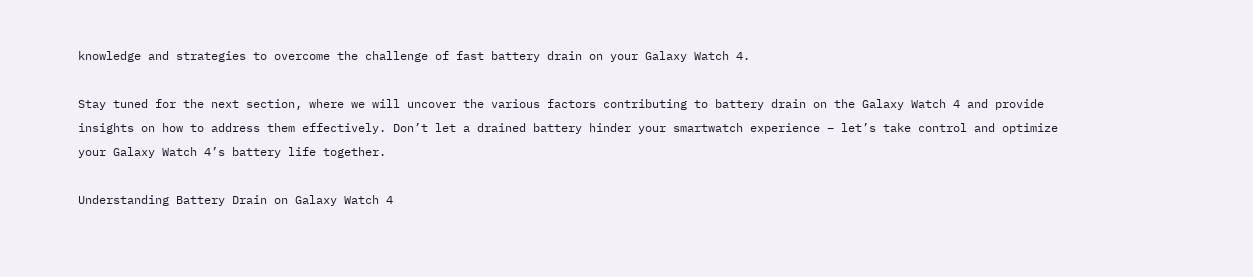knowledge and strategies to overcome the challenge of fast battery drain on your Galaxy Watch 4.

Stay tuned for the next section, where we will uncover the various factors contributing to battery drain on the Galaxy Watch 4 and provide insights on how to address them effectively. Don’t let a drained battery hinder your smartwatch experience – let’s take control and optimize your Galaxy Watch 4’s battery life together.

Understanding Battery Drain on Galaxy Watch 4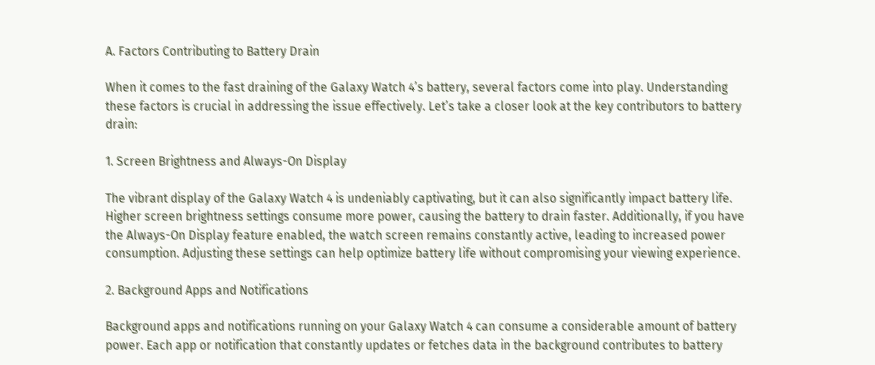A. Factors Contributing to Battery Drain

When it comes to the fast draining of the Galaxy Watch 4’s battery, several factors come into play. Understanding these factors is crucial in addressing the issue effectively. Let’s take a closer look at the key contributors to battery drain:

1. Screen Brightness and Always-On Display

The vibrant display of the Galaxy Watch 4 is undeniably captivating, but it can also significantly impact battery life. Higher screen brightness settings consume more power, causing the battery to drain faster. Additionally, if you have the Always-On Display feature enabled, the watch screen remains constantly active, leading to increased power consumption. Adjusting these settings can help optimize battery life without compromising your viewing experience.

2. Background Apps and Notifications

Background apps and notifications running on your Galaxy Watch 4 can consume a considerable amount of battery power. Each app or notification that constantly updates or fetches data in the background contributes to battery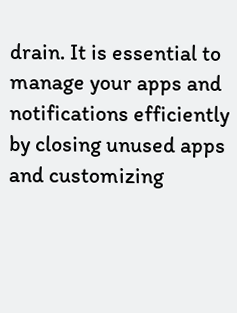drain. It is essential to manage your apps and notifications efficiently by closing unused apps and customizing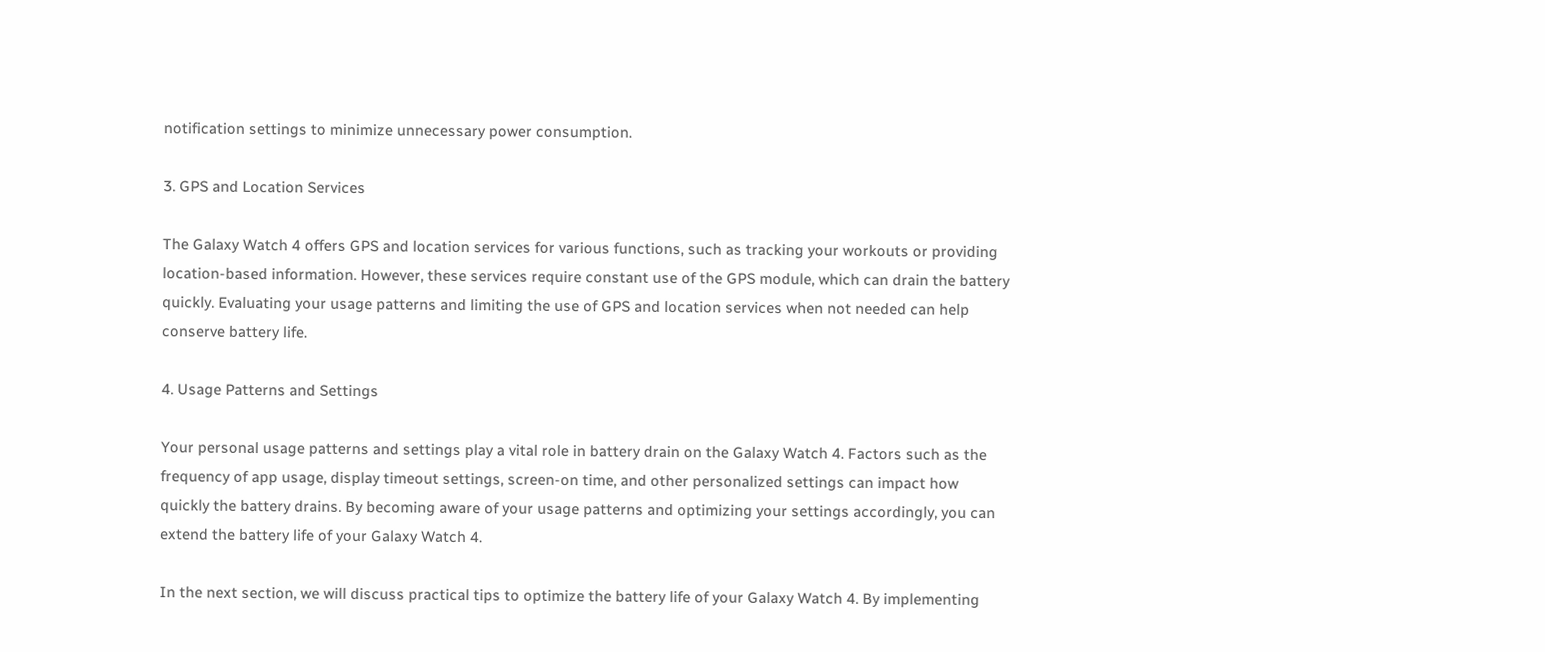notification settings to minimize unnecessary power consumption.

3. GPS and Location Services

The Galaxy Watch 4 offers GPS and location services for various functions, such as tracking your workouts or providing location-based information. However, these services require constant use of the GPS module, which can drain the battery quickly. Evaluating your usage patterns and limiting the use of GPS and location services when not needed can help conserve battery life.

4. Usage Patterns and Settings

Your personal usage patterns and settings play a vital role in battery drain on the Galaxy Watch 4. Factors such as the frequency of app usage, display timeout settings, screen-on time, and other personalized settings can impact how quickly the battery drains. By becoming aware of your usage patterns and optimizing your settings accordingly, you can extend the battery life of your Galaxy Watch 4.

In the next section, we will discuss practical tips to optimize the battery life of your Galaxy Watch 4. By implementing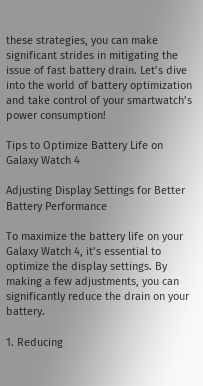these strategies, you can make significant strides in mitigating the issue of fast battery drain. Let’s dive into the world of battery optimization and take control of your smartwatch’s power consumption!

Tips to Optimize Battery Life on Galaxy Watch 4

Adjusting Display Settings for Better Battery Performance

To maximize the battery life on your Galaxy Watch 4, it’s essential to optimize the display settings. By making a few adjustments, you can significantly reduce the drain on your battery.

1. Reducing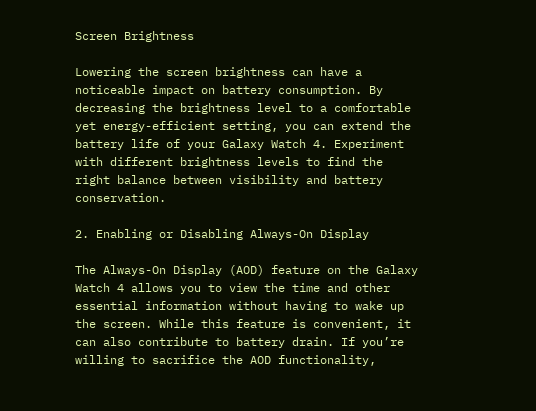Screen Brightness

Lowering the screen brightness can have a noticeable impact on battery consumption. By decreasing the brightness level to a comfortable yet energy-efficient setting, you can extend the battery life of your Galaxy Watch 4. Experiment with different brightness levels to find the right balance between visibility and battery conservation.

2. Enabling or Disabling Always-On Display

The Always-On Display (AOD) feature on the Galaxy Watch 4 allows you to view the time and other essential information without having to wake up the screen. While this feature is convenient, it can also contribute to battery drain. If you’re willing to sacrifice the AOD functionality,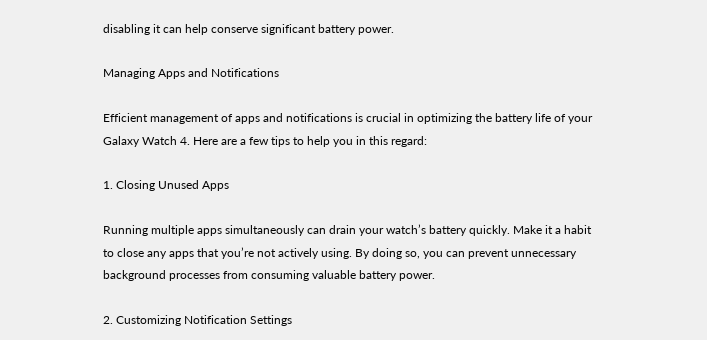disabling it can help conserve significant battery power.

Managing Apps and Notifications

Efficient management of apps and notifications is crucial in optimizing the battery life of your Galaxy Watch 4. Here are a few tips to help you in this regard:

1. Closing Unused Apps

Running multiple apps simultaneously can drain your watch’s battery quickly. Make it a habit to close any apps that you’re not actively using. By doing so, you can prevent unnecessary background processes from consuming valuable battery power.

2. Customizing Notification Settings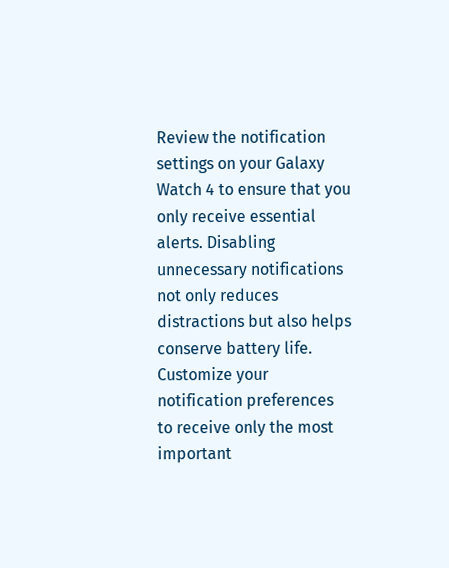Review the notification settings on your Galaxy Watch 4 to ensure that you only receive essential alerts. Disabling unnecessary notifications not only reduces distractions but also helps conserve battery life. Customize your notification preferences to receive only the most important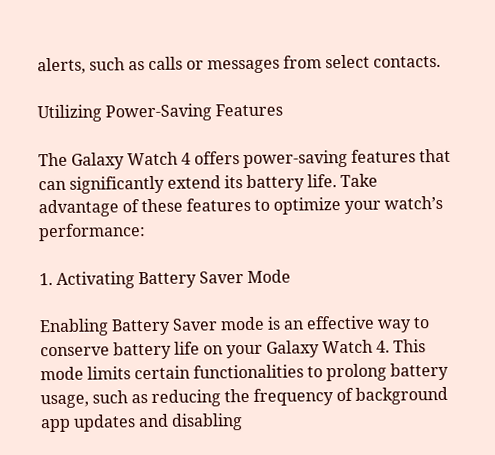alerts, such as calls or messages from select contacts.

Utilizing Power-Saving Features

The Galaxy Watch 4 offers power-saving features that can significantly extend its battery life. Take advantage of these features to optimize your watch’s performance:

1. Activating Battery Saver Mode

Enabling Battery Saver mode is an effective way to conserve battery life on your Galaxy Watch 4. This mode limits certain functionalities to prolong battery usage, such as reducing the frequency of background app updates and disabling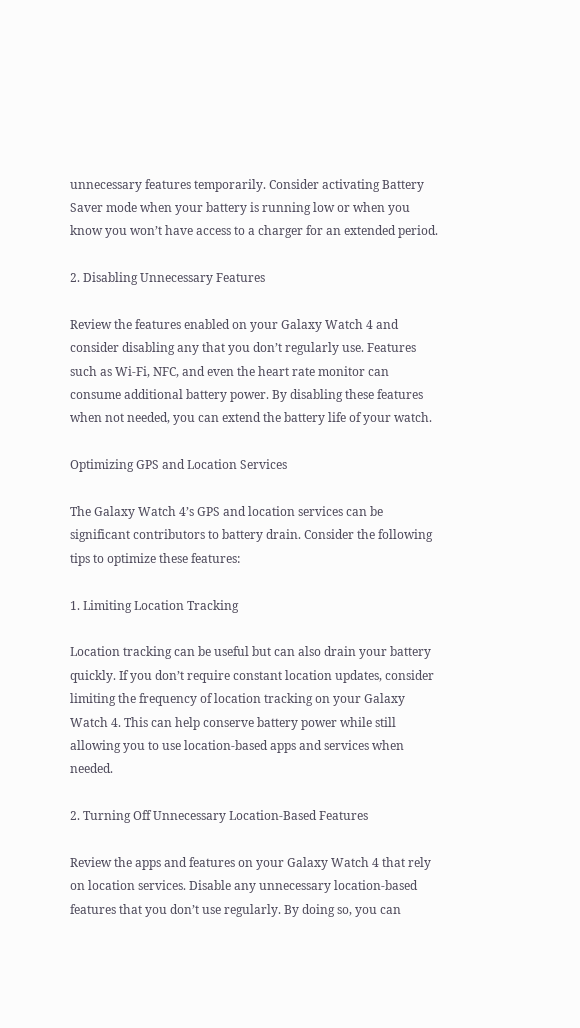unnecessary features temporarily. Consider activating Battery Saver mode when your battery is running low or when you know you won’t have access to a charger for an extended period.

2. Disabling Unnecessary Features

Review the features enabled on your Galaxy Watch 4 and consider disabling any that you don’t regularly use. Features such as Wi-Fi, NFC, and even the heart rate monitor can consume additional battery power. By disabling these features when not needed, you can extend the battery life of your watch.

Optimizing GPS and Location Services

The Galaxy Watch 4’s GPS and location services can be significant contributors to battery drain. Consider the following tips to optimize these features:

1. Limiting Location Tracking

Location tracking can be useful but can also drain your battery quickly. If you don’t require constant location updates, consider limiting the frequency of location tracking on your Galaxy Watch 4. This can help conserve battery power while still allowing you to use location-based apps and services when needed.

2. Turning Off Unnecessary Location-Based Features

Review the apps and features on your Galaxy Watch 4 that rely on location services. Disable any unnecessary location-based features that you don’t use regularly. By doing so, you can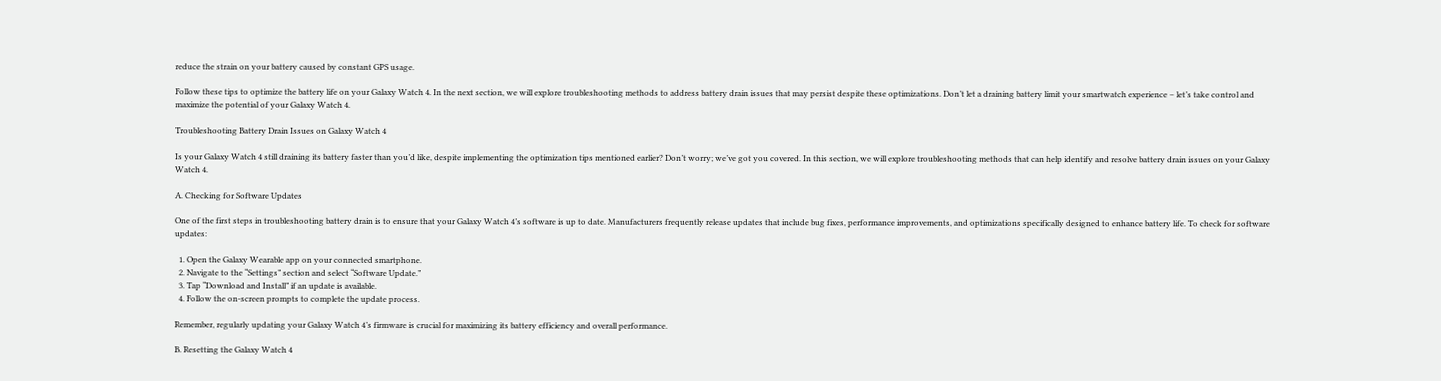reduce the strain on your battery caused by constant GPS usage.

Follow these tips to optimize the battery life on your Galaxy Watch 4. In the next section, we will explore troubleshooting methods to address battery drain issues that may persist despite these optimizations. Don’t let a draining battery limit your smartwatch experience – let’s take control and maximize the potential of your Galaxy Watch 4.

Troubleshooting Battery Drain Issues on Galaxy Watch 4

Is your Galaxy Watch 4 still draining its battery faster than you’d like, despite implementing the optimization tips mentioned earlier? Don’t worry; we’ve got you covered. In this section, we will explore troubleshooting methods that can help identify and resolve battery drain issues on your Galaxy Watch 4.

A. Checking for Software Updates

One of the first steps in troubleshooting battery drain is to ensure that your Galaxy Watch 4’s software is up to date. Manufacturers frequently release updates that include bug fixes, performance improvements, and optimizations specifically designed to enhance battery life. To check for software updates:

  1. Open the Galaxy Wearable app on your connected smartphone.
  2. Navigate to the “Settings” section and select “Software Update.”
  3. Tap “Download and Install” if an update is available.
  4. Follow the on-screen prompts to complete the update process.

Remember, regularly updating your Galaxy Watch 4’s firmware is crucial for maximizing its battery efficiency and overall performance.

B. Resetting the Galaxy Watch 4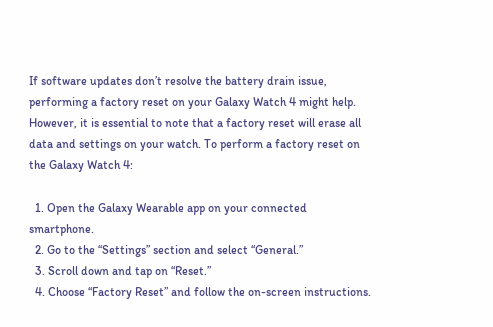If software updates don’t resolve the battery drain issue, performing a factory reset on your Galaxy Watch 4 might help. However, it is essential to note that a factory reset will erase all data and settings on your watch. To perform a factory reset on the Galaxy Watch 4:

  1. Open the Galaxy Wearable app on your connected smartphone.
  2. Go to the “Settings” section and select “General.”
  3. Scroll down and tap on “Reset.”
  4. Choose “Factory Reset” and follow the on-screen instructions.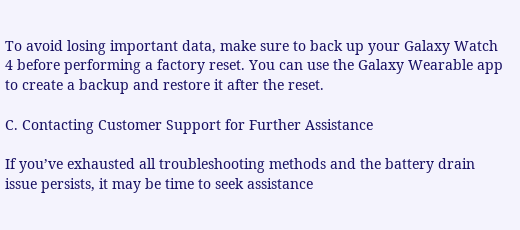To avoid losing important data, make sure to back up your Galaxy Watch 4 before performing a factory reset. You can use the Galaxy Wearable app to create a backup and restore it after the reset.

C. Contacting Customer Support for Further Assistance

If you’ve exhausted all troubleshooting methods and the battery drain issue persists, it may be time to seek assistance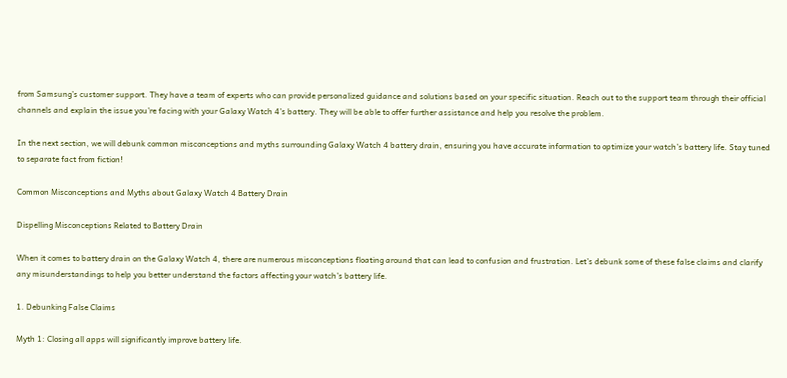from Samsung’s customer support. They have a team of experts who can provide personalized guidance and solutions based on your specific situation. Reach out to the support team through their official channels and explain the issue you’re facing with your Galaxy Watch 4’s battery. They will be able to offer further assistance and help you resolve the problem.

In the next section, we will debunk common misconceptions and myths surrounding Galaxy Watch 4 battery drain, ensuring you have accurate information to optimize your watch’s battery life. Stay tuned to separate fact from fiction!

Common Misconceptions and Myths about Galaxy Watch 4 Battery Drain

Dispelling Misconceptions Related to Battery Drain

When it comes to battery drain on the Galaxy Watch 4, there are numerous misconceptions floating around that can lead to confusion and frustration. Let’s debunk some of these false claims and clarify any misunderstandings to help you better understand the factors affecting your watch’s battery life.

1. Debunking False Claims

Myth 1: Closing all apps will significantly improve battery life.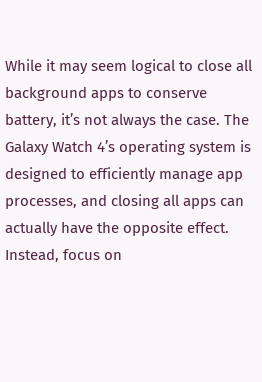While it may seem logical to close all background apps to conserve battery, it’s not always the case. The Galaxy Watch 4’s operating system is designed to efficiently manage app processes, and closing all apps can actually have the opposite effect. Instead, focus on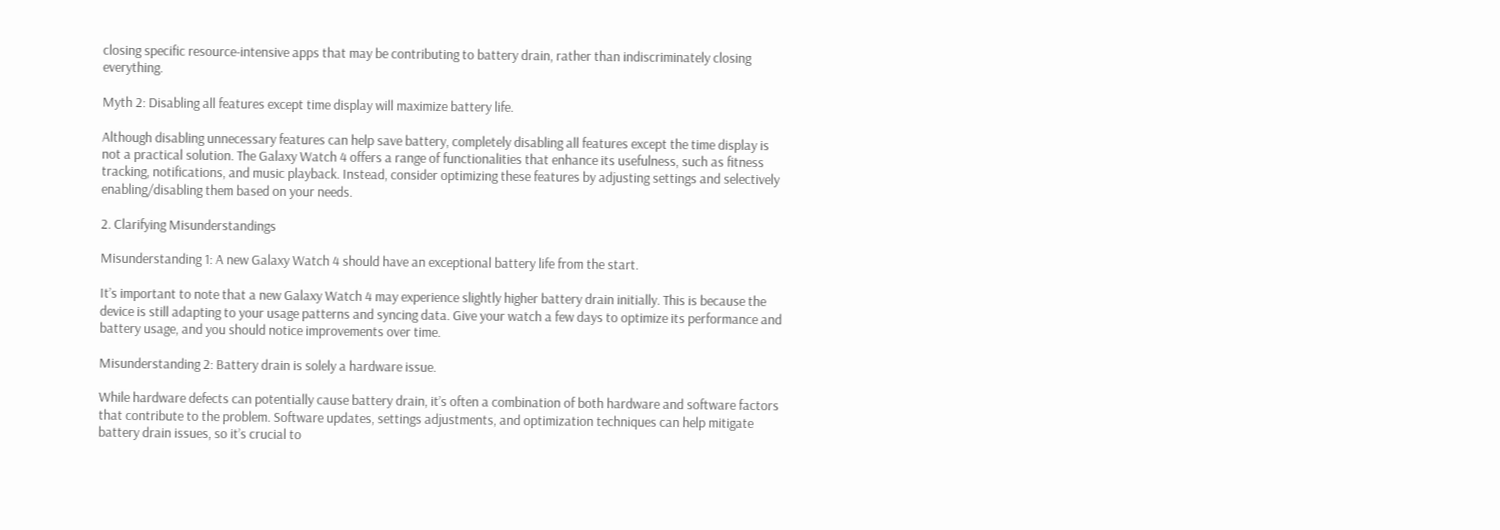closing specific resource-intensive apps that may be contributing to battery drain, rather than indiscriminately closing everything.

Myth 2: Disabling all features except time display will maximize battery life.

Although disabling unnecessary features can help save battery, completely disabling all features except the time display is not a practical solution. The Galaxy Watch 4 offers a range of functionalities that enhance its usefulness, such as fitness tracking, notifications, and music playback. Instead, consider optimizing these features by adjusting settings and selectively enabling/disabling them based on your needs.

2. Clarifying Misunderstandings

Misunderstanding 1: A new Galaxy Watch 4 should have an exceptional battery life from the start.

It’s important to note that a new Galaxy Watch 4 may experience slightly higher battery drain initially. This is because the device is still adapting to your usage patterns and syncing data. Give your watch a few days to optimize its performance and battery usage, and you should notice improvements over time.

Misunderstanding 2: Battery drain is solely a hardware issue.

While hardware defects can potentially cause battery drain, it’s often a combination of both hardware and software factors that contribute to the problem. Software updates, settings adjustments, and optimization techniques can help mitigate battery drain issues, so it’s crucial to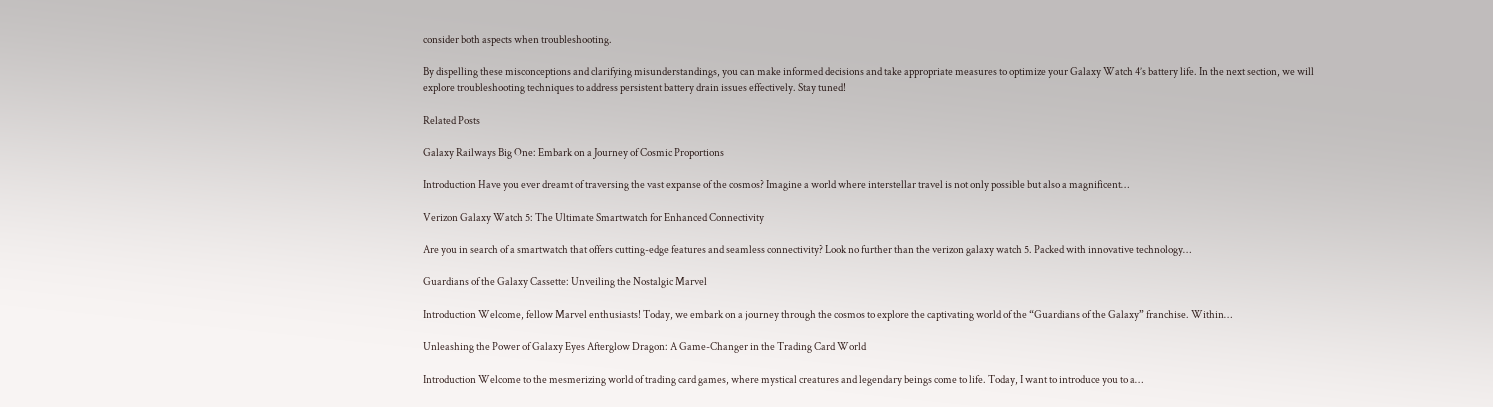consider both aspects when troubleshooting.

By dispelling these misconceptions and clarifying misunderstandings, you can make informed decisions and take appropriate measures to optimize your Galaxy Watch 4’s battery life. In the next section, we will explore troubleshooting techniques to address persistent battery drain issues effectively. Stay tuned!

Related Posts

Galaxy Railways Big One: Embark on a Journey of Cosmic Proportions

Introduction Have you ever dreamt of traversing the vast expanse of the cosmos? Imagine a world where interstellar travel is not only possible but also a magnificent…

Verizon Galaxy Watch 5: The Ultimate Smartwatch for Enhanced Connectivity

Are you in search of a smartwatch that offers cutting-edge features and seamless connectivity? Look no further than the verizon galaxy watch 5. Packed with innovative technology…

Guardians of the Galaxy Cassette: Unveiling the Nostalgic Marvel

Introduction Welcome, fellow Marvel enthusiasts! Today, we embark on a journey through the cosmos to explore the captivating world of the “Guardians of the Galaxy” franchise. Within…

Unleashing the Power of Galaxy Eyes Afterglow Dragon: A Game-Changer in the Trading Card World

Introduction Welcome to the mesmerizing world of trading card games, where mystical creatures and legendary beings come to life. Today, I want to introduce you to a…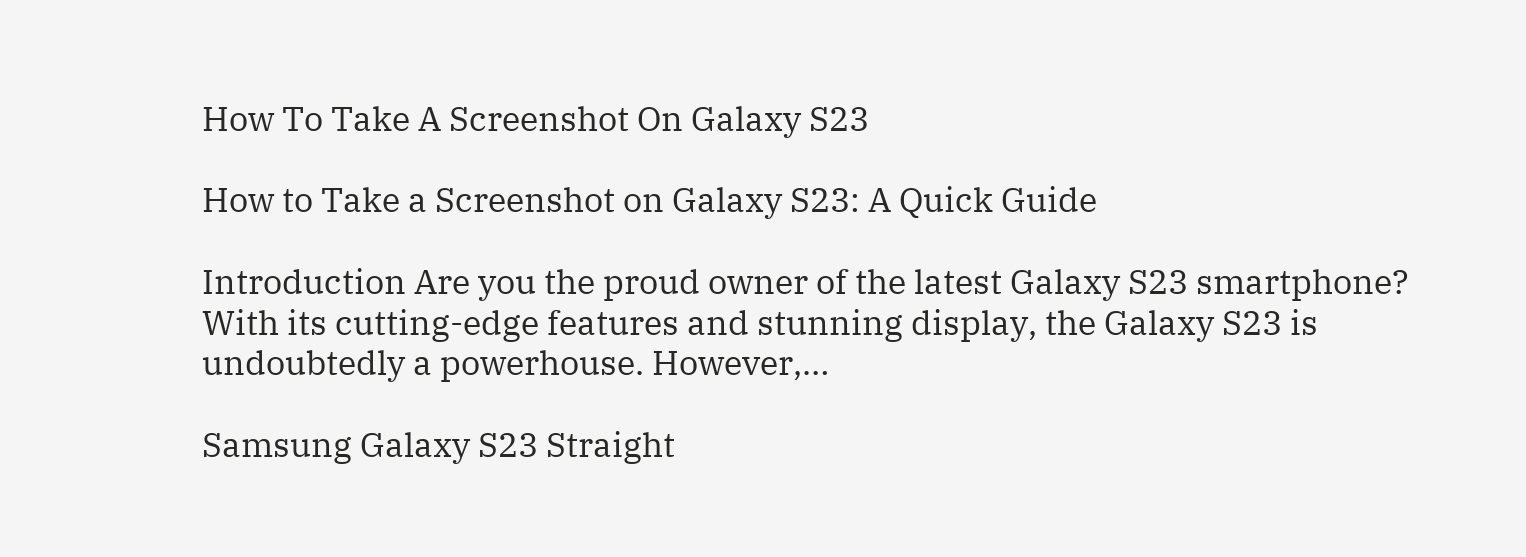How To Take A Screenshot On Galaxy S23

How to Take a Screenshot on Galaxy S23: A Quick Guide

Introduction Are you the proud owner of the latest Galaxy S23 smartphone? With its cutting-edge features and stunning display, the Galaxy S23 is undoubtedly a powerhouse. However,…

Samsung Galaxy S23 Straight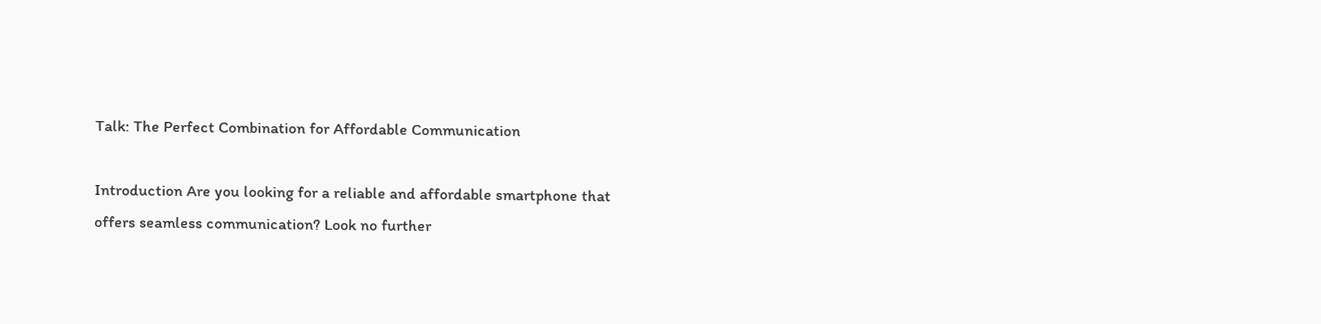Talk: The Perfect Combination for Affordable Communication

Introduction Are you looking for a reliable and affordable smartphone that offers seamless communication? Look no further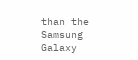than the Samsung Galaxy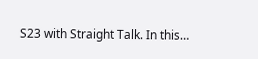S23 with Straight Talk. In this…